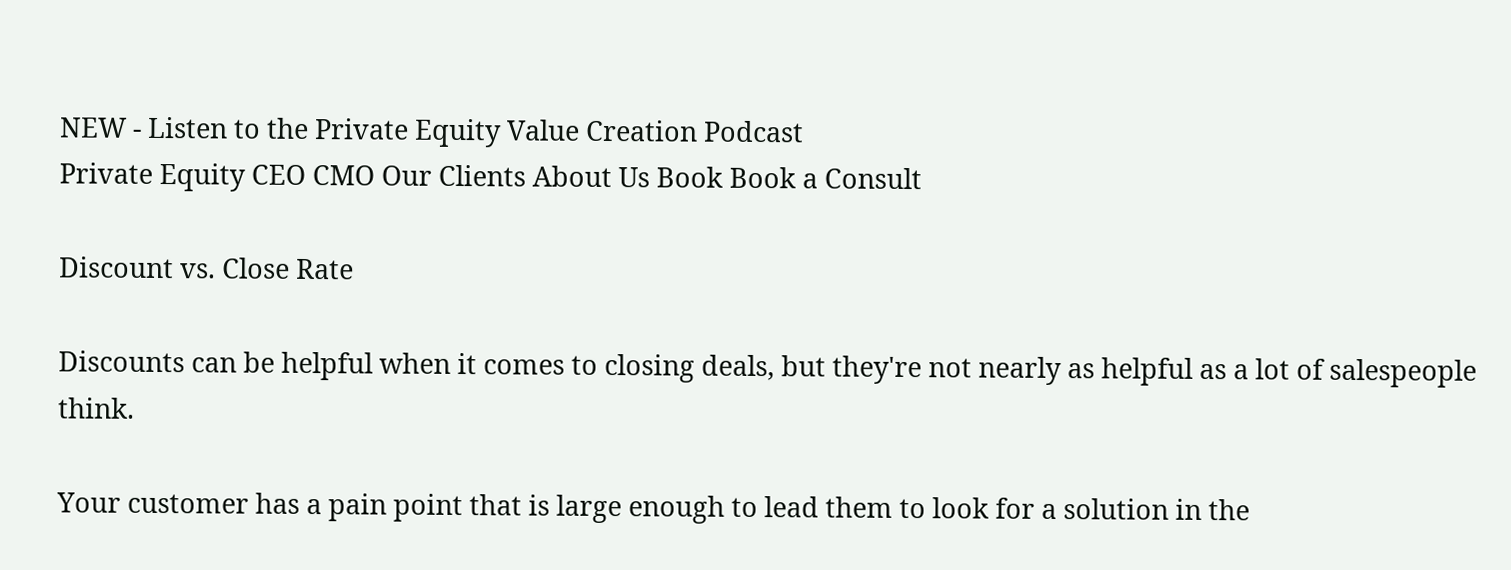NEW - Listen to the Private Equity Value Creation Podcast
Private Equity CEO CMO Our Clients About Us Book Book a Consult

Discount vs. Close Rate

Discounts can be helpful when it comes to closing deals, but they're not nearly as helpful as a lot of salespeople think.

Your customer has a pain point that is large enough to lead them to look for a solution in the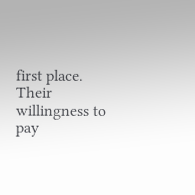first place. Their willingness to pay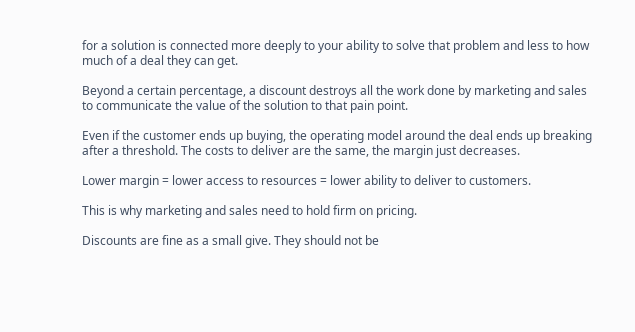for a solution is connected more deeply to your ability to solve that problem and less to how much of a deal they can get.

Beyond a certain percentage, a discount destroys all the work done by marketing and sales to communicate the value of the solution to that pain point.

Even if the customer ends up buying, the operating model around the deal ends up breaking after a threshold. The costs to deliver are the same, the margin just decreases.

Lower margin = lower access to resources = lower ability to deliver to customers.

This is why marketing and sales need to hold firm on pricing.

Discounts are fine as a small give. They should not be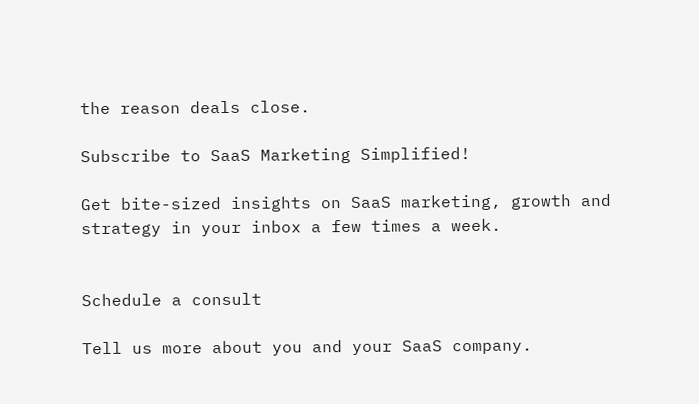the reason deals close.

Subscribe to SaaS Marketing Simplified!

Get bite-sized insights on SaaS marketing, growth and strategy in your inbox a few times a week.


Schedule a consult

Tell us more about you and your SaaS company.